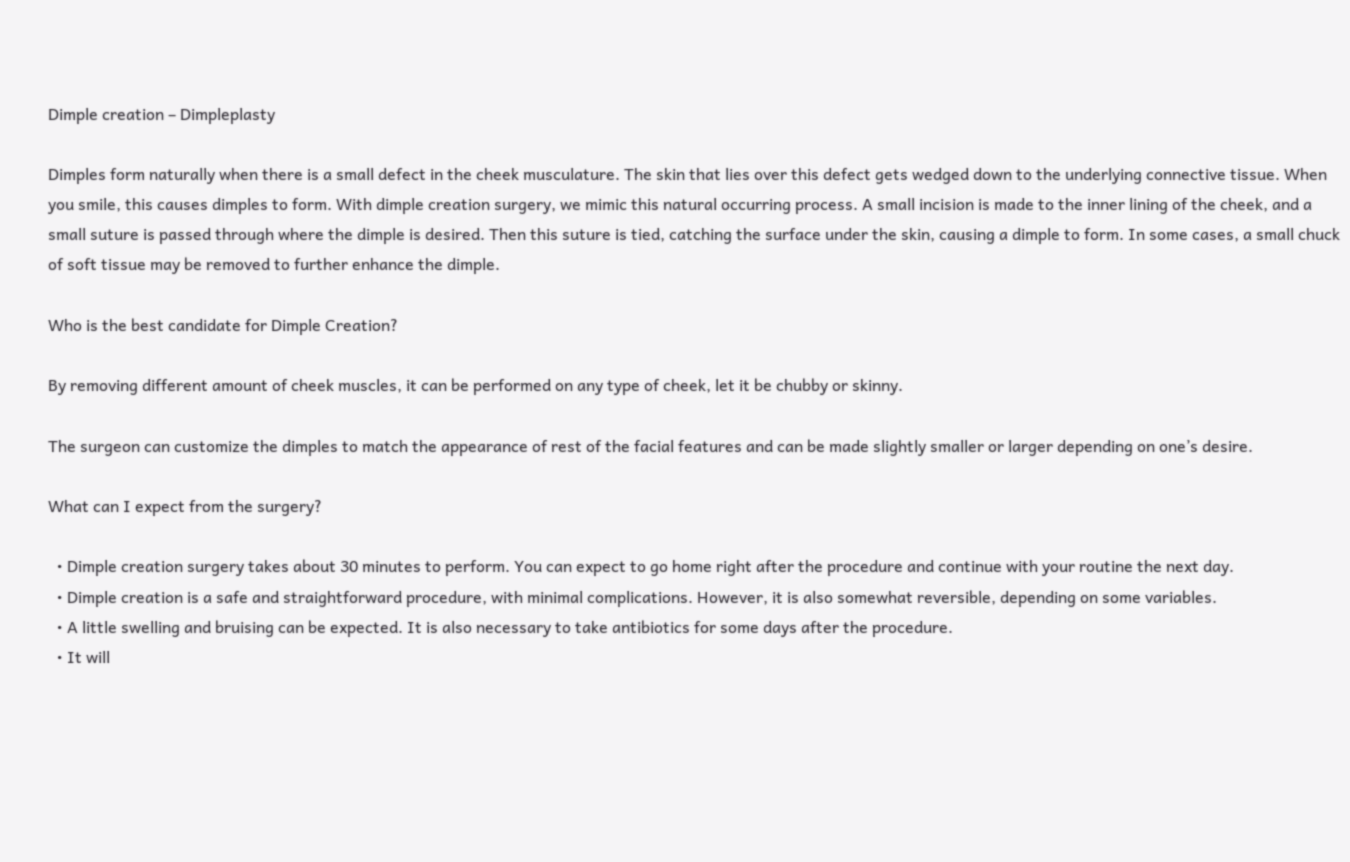Dimple creation – Dimpleplasty

Dimples form naturally when there is a small defect in the cheek musculature. The skin that lies over this defect gets wedged down to the underlying connective tissue. When you smile, this causes dimples to form. With dimple creation surgery, we mimic this natural occurring process. A small incision is made to the inner lining of the cheek, and a small suture is passed through where the dimple is desired. Then this suture is tied, catching the surface under the skin, causing a dimple to form. In some cases, a small chuck of soft tissue may be removed to further enhance the dimple.

Who is the best candidate for Dimple Creation?

By removing different amount of cheek muscles, it can be performed on any type of cheek, let it be chubby or skinny.

The surgeon can customize the dimples to match the appearance of rest of the facial features and can be made slightly smaller or larger depending on one’s desire.

What can I expect from the surgery?

  • Dimple creation surgery takes about 30 minutes to perform. You can expect to go home right after the procedure and continue with your routine the next day.
  • Dimple creation is a safe and straightforward procedure, with minimal complications. However, it is also somewhat reversible, depending on some variables.
  • A little swelling and bruising can be expected. It is also necessary to take antibiotics for some days after the procedure.
  • It will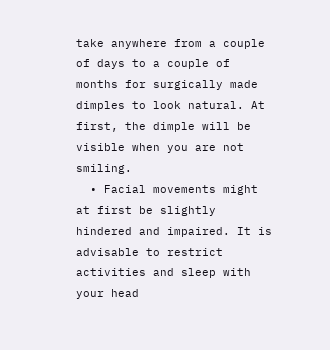take anywhere from a couple of days to a couple of months for surgically made dimples to look natural. At first, the dimple will be visible when you are not smiling.
  • Facial movements might at first be slightly hindered and impaired. It is advisable to restrict activities and sleep with your head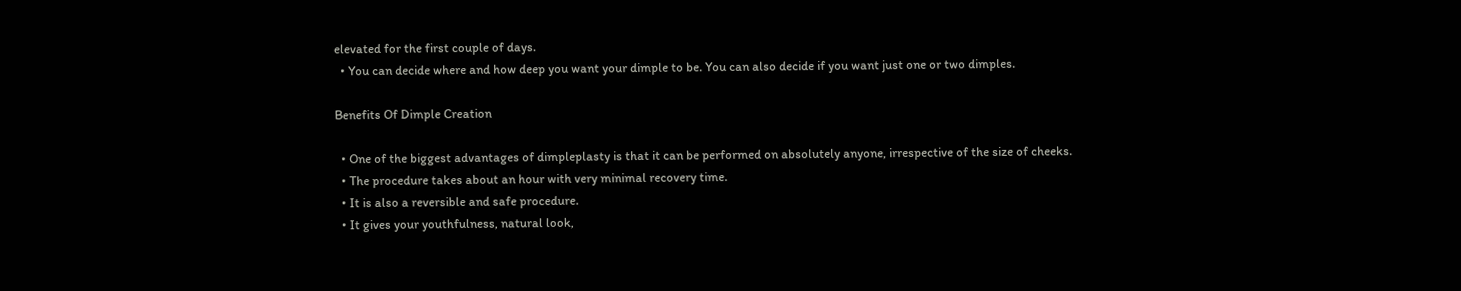elevated for the first couple of days.
  • You can decide where and how deep you want your dimple to be. You can also decide if you want just one or two dimples.

Benefits Of Dimple Creation

  • One of the biggest advantages of dimpleplasty is that it can be performed on absolutely anyone, irrespective of the size of cheeks.
  • The procedure takes about an hour with very minimal recovery time.
  • It is also a reversible and safe procedure.
  • It gives your youthfulness, natural look,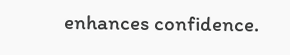enhances confidence.